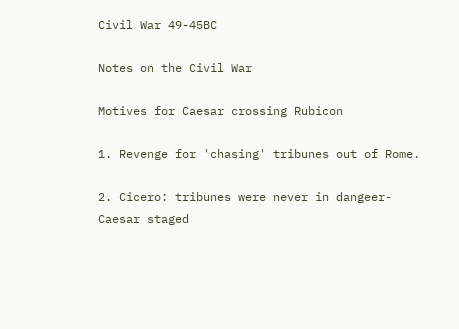Civil War 49-45BC

Notes on the Civil War

Motives for Caesar crossing Rubicon

1. Revenge for 'chasing' tribunes out of Rome.

2. Cicero: tribunes were never in dangeer- Caesar staged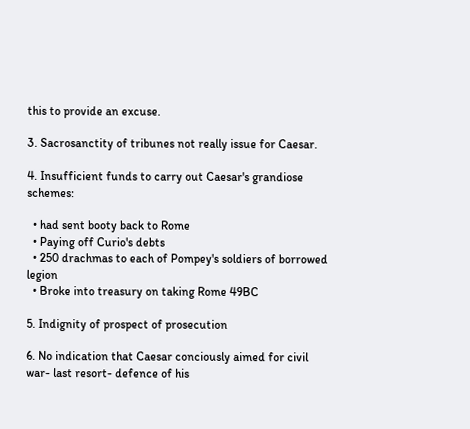this to provide an excuse.

3. Sacrosanctity of tribunes not really issue for Caesar.

4. Insufficient funds to carry out Caesar's grandiose schemes:

  • had sent booty back to Rome
  • Paying off Curio's debts
  • 250 drachmas to each of Pompey's soldiers of borrowed legion
  • Broke into treasury on taking Rome 49BC

5. Indignity of prospect of prosecution

6. No indication that Caesar conciously aimed for civil war- last resort- defence of his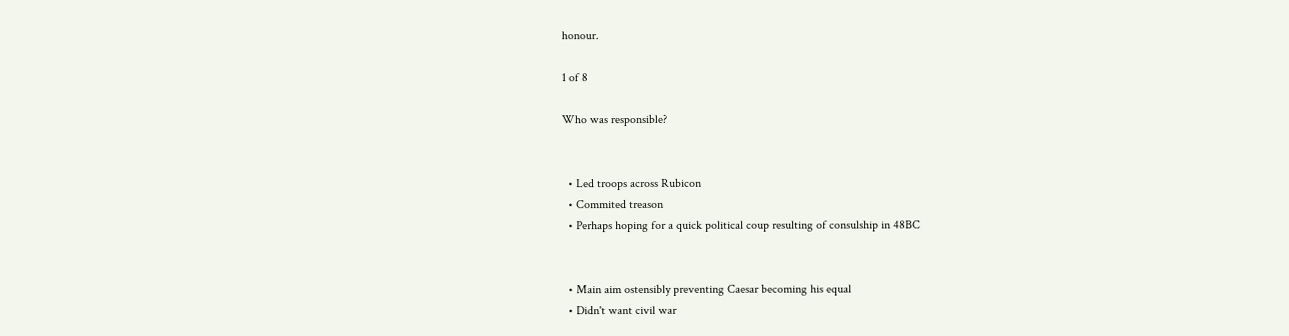honour.

1 of 8

Who was responsible?


  • Led troops across Rubicon
  • Commited treason
  • Perhaps hoping for a quick political coup resulting of consulship in 48BC


  • Main aim ostensibly preventing Caesar becoming his equal
  • Didn't want civil war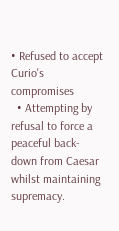• Refused to accept Curio's compromises
  • Attempting by refusal to force a peaceful back-down from Caesar whilst maintaining supremacy.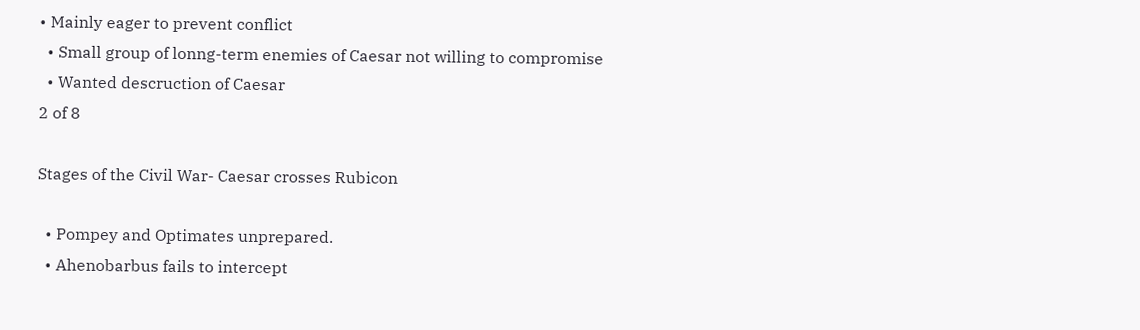• Mainly eager to prevent conflict
  • Small group of lonng-term enemies of Caesar not willing to compromise
  • Wanted descruction of Caesar
2 of 8

Stages of the Civil War- Caesar crosses Rubicon

  • Pompey and Optimates unprepared.
  • Ahenobarbus fails to intercept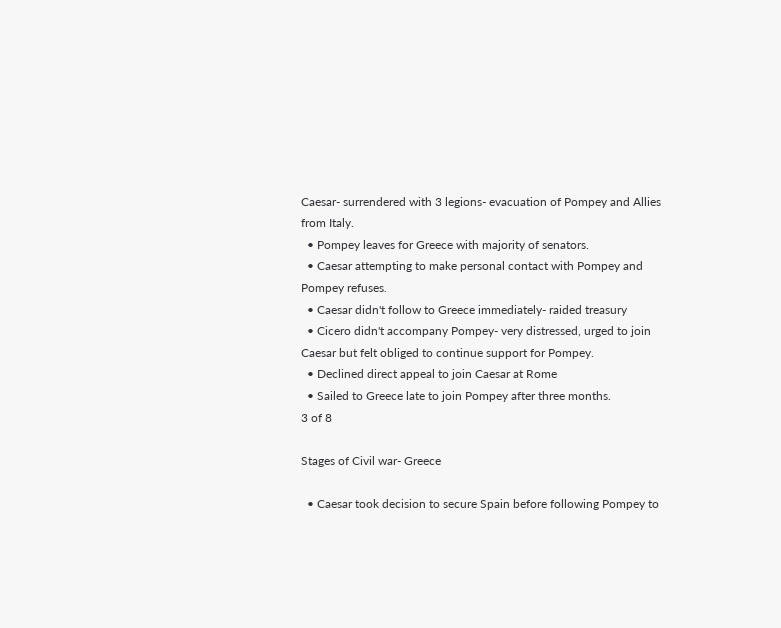Caesar- surrendered with 3 legions- evacuation of Pompey and Allies from Italy.
  • Pompey leaves for Greece with majority of senators.
  • Caesar attempting to make personal contact with Pompey and Pompey refuses.
  • Caesar didn't follow to Greece immediately- raided treasury
  • Cicero didn't accompany Pompey- very distressed, urged to join Caesar but felt obliged to continue support for Pompey.
  • Declined direct appeal to join Caesar at Rome
  • Sailed to Greece late to join Pompey after three months.
3 of 8

Stages of Civil war- Greece

  • Caesar took decision to secure Spain before following Pompey to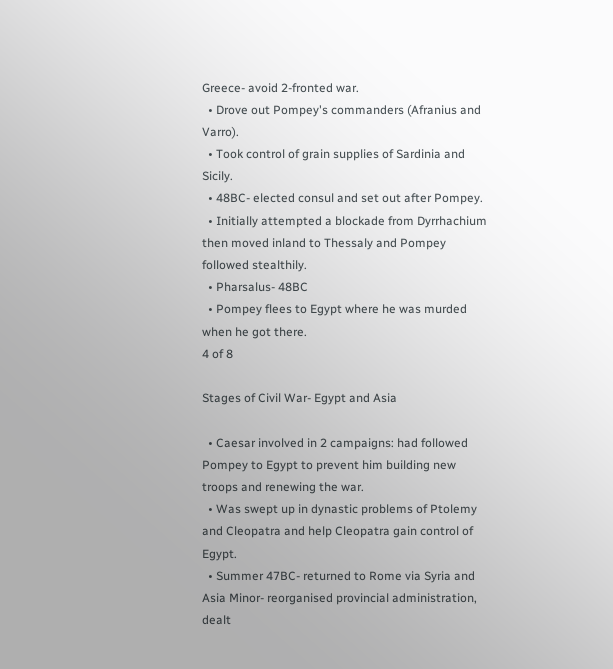Greece- avoid 2-fronted war.
  • Drove out Pompey's commanders (Afranius and Varro).
  • Took control of grain supplies of Sardinia and Sicily.
  • 48BC- elected consul and set out after Pompey.
  • Initially attempted a blockade from Dyrrhachium then moved inland to Thessaly and Pompey followed stealthily.
  • Pharsalus- 48BC
  • Pompey flees to Egypt where he was murded when he got there.
4 of 8

Stages of Civil War- Egypt and Asia

  • Caesar involved in 2 campaigns: had followed Pompey to Egypt to prevent him building new troops and renewing the war.
  • Was swept up in dynastic problems of Ptolemy and Cleopatra and help Cleopatra gain control of Egypt.
  • Summer 47BC- returned to Rome via Syria and Asia Minor- reorganised provincial administration, dealt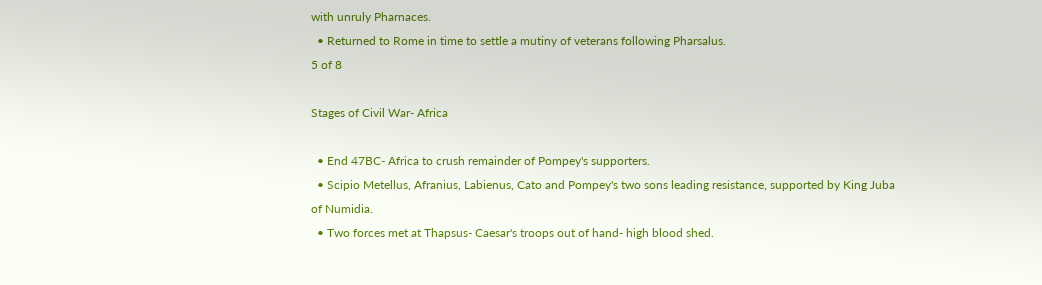with unruly Pharnaces.
  • Returned to Rome in time to settle a mutiny of veterans following Pharsalus.
5 of 8

Stages of Civil War- Africa

  • End 47BC- Africa to crush remainder of Pompey's supporters.
  • Scipio Metellus, Afranius, Labienus, Cato and Pompey's two sons leading resistance, supported by King Juba of Numidia.
  • Two forces met at Thapsus- Caesar's troops out of hand- high blood shed.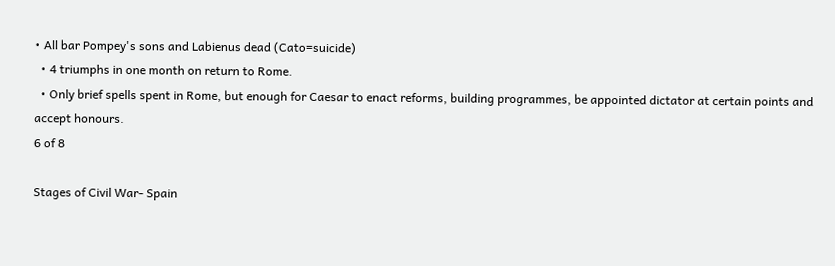• All bar Pompey's sons and Labienus dead (Cato=suicide)
  • 4 triumphs in one month on return to Rome.
  • Only brief spells spent in Rome, but enough for Caesar to enact reforms, building programmes, be appointed dictator at certain points and accept honours.
6 of 8

Stages of Civil War- Spain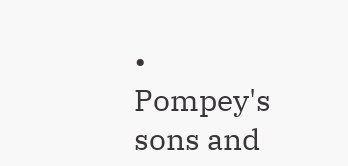• Pompey's sons and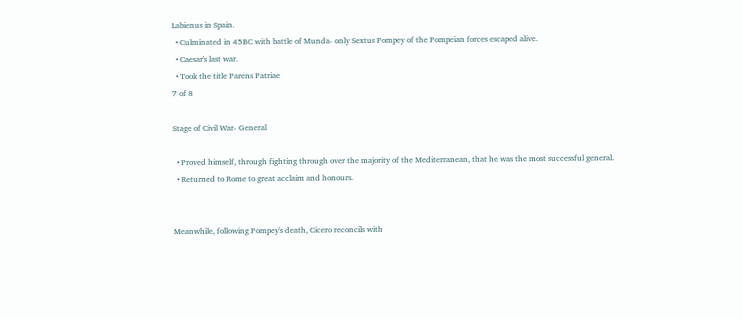Labienus in Spain.
  • Culminated in 45BC with battle of Munda- only Sextus Pompey of the Pompeian forces escaped alive.
  • Caesar's last war.
  • Took the title Parens Patriae
7 of 8

Stage of Civil War- General

  • Proved himself, through fighting through over the majority of the Mediterranean, that he was the most successful general.
  • Returned to Rome to great acclaim and honours.


Meanwhile, following Pompey's death, Cicero reconcils with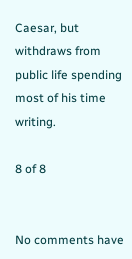Caesar, but withdraws from public life spending most of his time writing.

8 of 8


No comments have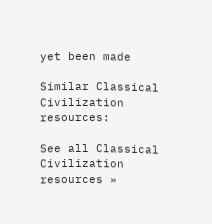yet been made

Similar Classical Civilization resources:

See all Classical Civilization resources »